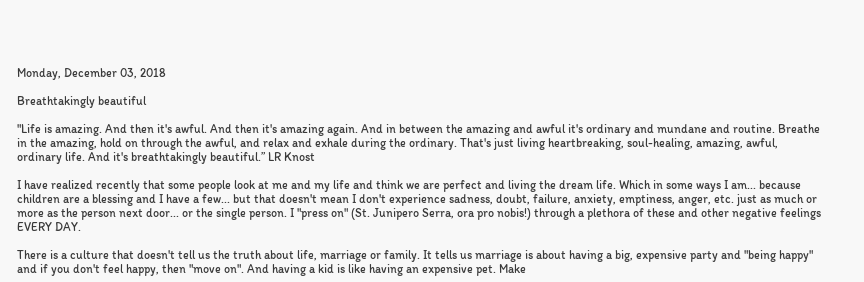Monday, December 03, 2018

Breathtakingly beautiful

"Life is amazing. And then it's awful. And then it's amazing again. And in between the amazing and awful it's ordinary and mundane and routine. Breathe in the amazing, hold on through the awful, and relax and exhale during the ordinary. That's just living heartbreaking, soul-healing, amazing, awful, ordinary life. And it's breathtakingly beautiful.” LR Knost

I have realized recently that some people look at me and my life and think we are perfect and living the dream life. Which in some ways I am... because children are a blessing and I have a few... but that doesn't mean I don't experience sadness, doubt, failure, anxiety, emptiness, anger, etc. just as much or more as the person next door... or the single person. I "press on" (St. Junipero Serra, ora pro nobis!) through a plethora of these and other negative feelings EVERY DAY.

There is a culture that doesn't tell us the truth about life, marriage or family. It tells us marriage is about having a big, expensive party and "being happy" and if you don't feel happy, then "move on". And having a kid is like having an expensive pet. Make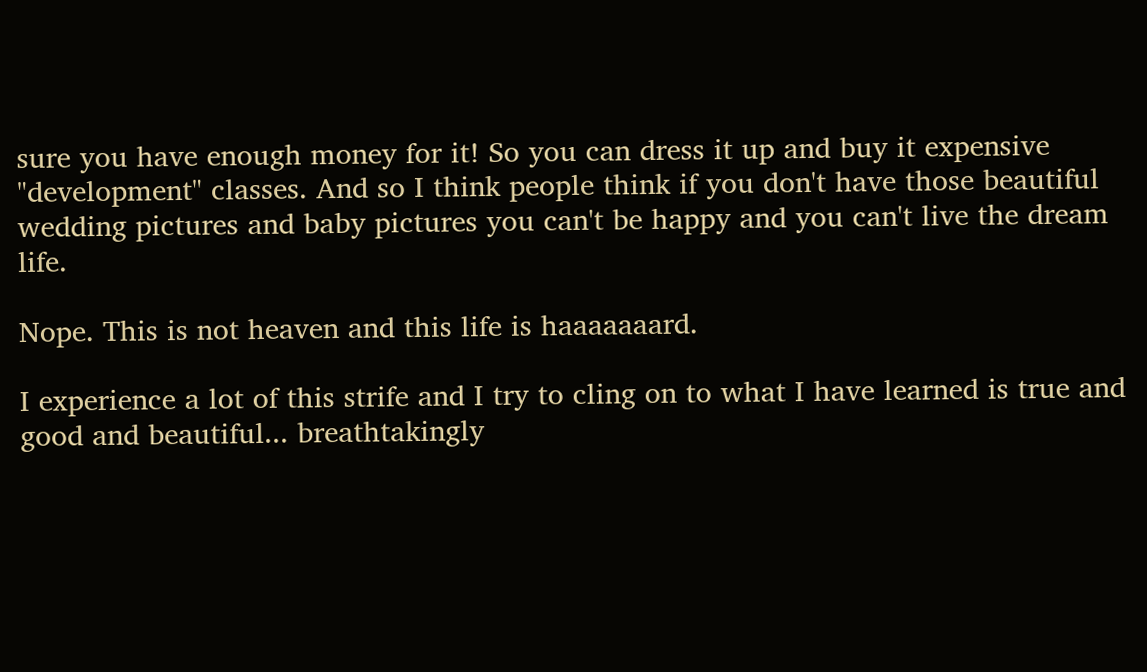sure you have enough money for it! So you can dress it up and buy it expensive "development" classes. And so I think people think if you don't have those beautiful wedding pictures and baby pictures you can't be happy and you can't live the dream life.

Nope. This is not heaven and this life is haaaaaaard.

I experience a lot of this strife and I try to cling on to what I have learned is true and good and beautiful... breathtakingly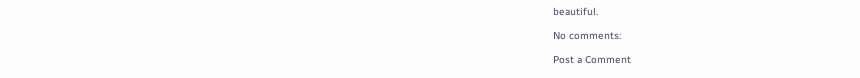beautiful.

No comments:

Post a Comment